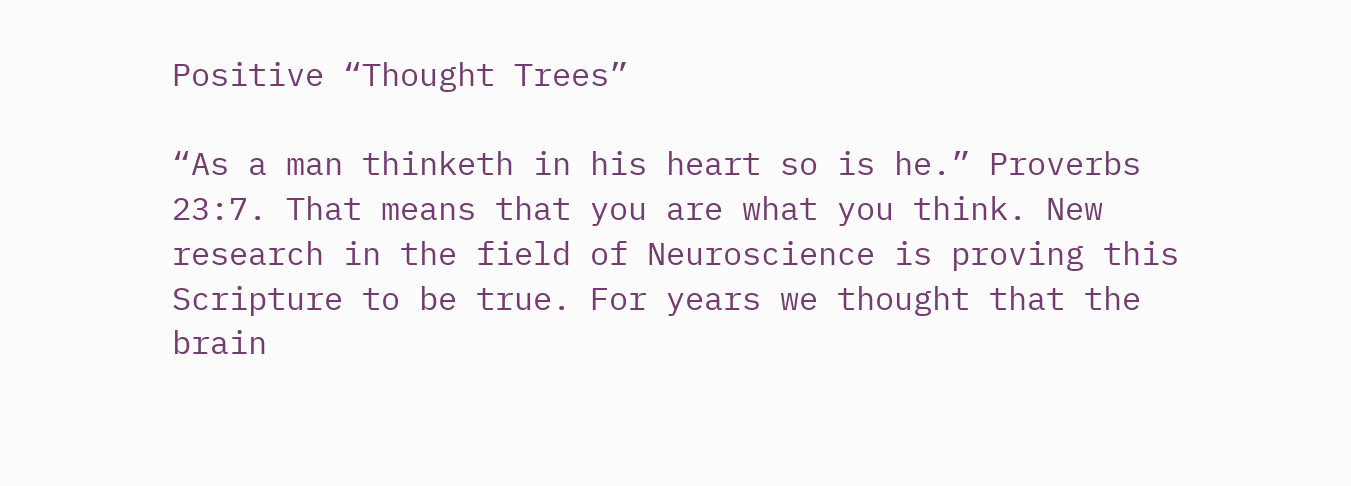Positive “Thought Trees”

“As a man thinketh in his heart so is he.” Proverbs 23:7. That means that you are what you think. New research in the field of Neuroscience is proving this Scripture to be true. For years we thought that the brain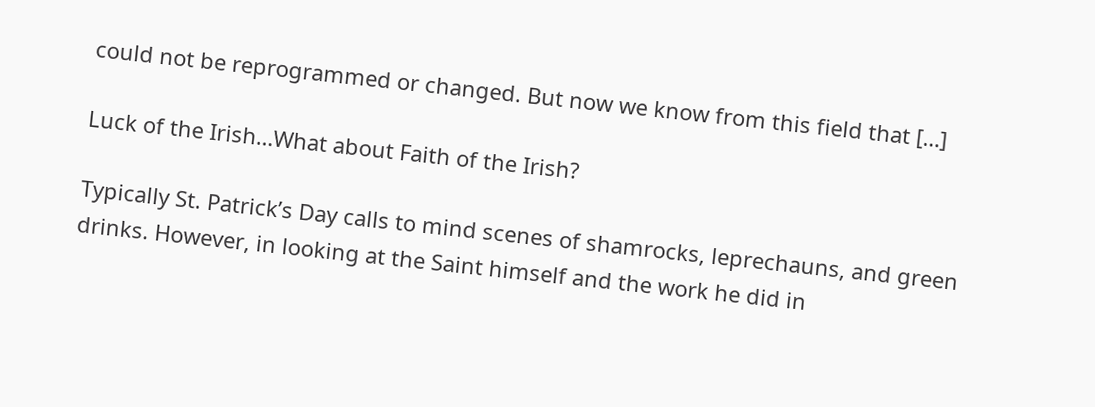could not be reprogrammed or changed. But now we know from this field that […]

Luck of the Irish…What about Faith of the Irish?

Typically St. Patrick’s Day calls to mind scenes of shamrocks, leprechauns, and green drinks. However, in looking at the Saint himself and the work he did in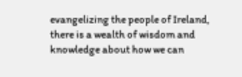evangelizing the people of Ireland, there is a wealth of wisdom and knowledge about how we can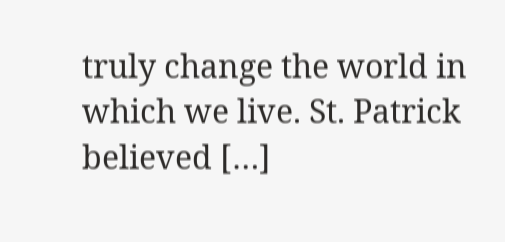truly change the world in which we live. St. Patrick believed […]